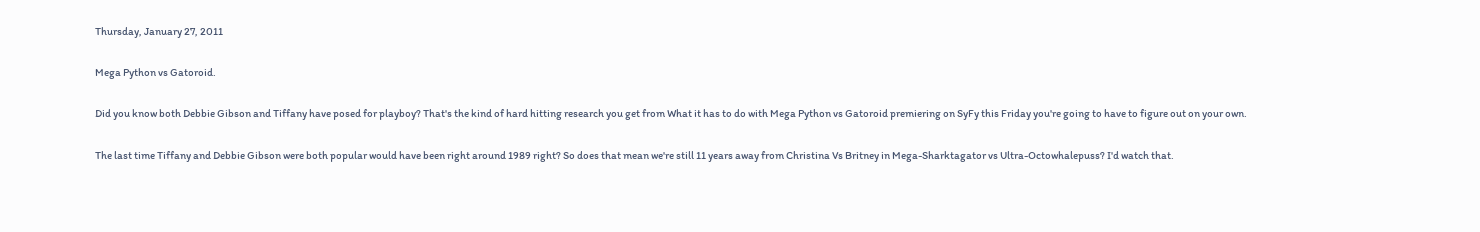Thursday, January 27, 2011

Mega Python vs Gatoroid.

Did you know both Debbie Gibson and Tiffany have posed for playboy? That's the kind of hard hitting research you get from What it has to do with Mega Python vs Gatoroid premiering on SyFy this Friday you're going to have to figure out on your own.

The last time Tiffany and Debbie Gibson were both popular would have been right around 1989 right? So does that mean we're still 11 years away from Christina Vs Britney in Mega-Sharktagator vs Ultra-Octowhalepuss? I'd watch that.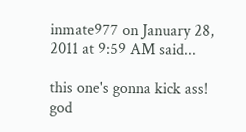inmate977 on January 28, 2011 at 9:59 AM said...

this one's gonna kick ass! god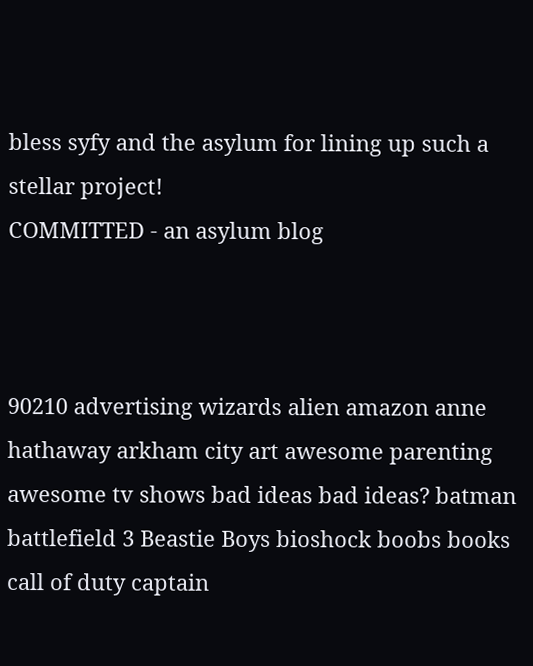bless syfy and the asylum for lining up such a stellar project!
COMMITTED - an asylum blog



90210 advertising wizards alien amazon anne hathaway arkham city art awesome parenting awesome tv shows bad ideas bad ideas? batman battlefield 3 Beastie Boys bioshock boobs books call of duty captain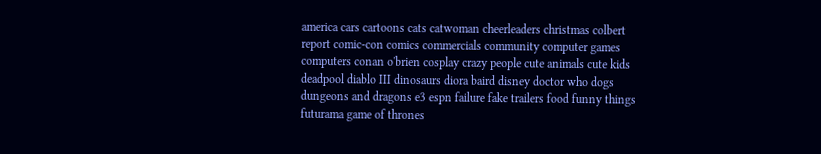america cars cartoons cats catwoman cheerleaders christmas colbert report comic-con comics commercials community computer games computers conan o'brien cosplay crazy people cute animals cute kids deadpool diablo III dinosaurs diora baird disney doctor who dogs dungeons and dragons e3 espn failure fake trailers food funny things futurama game of thrones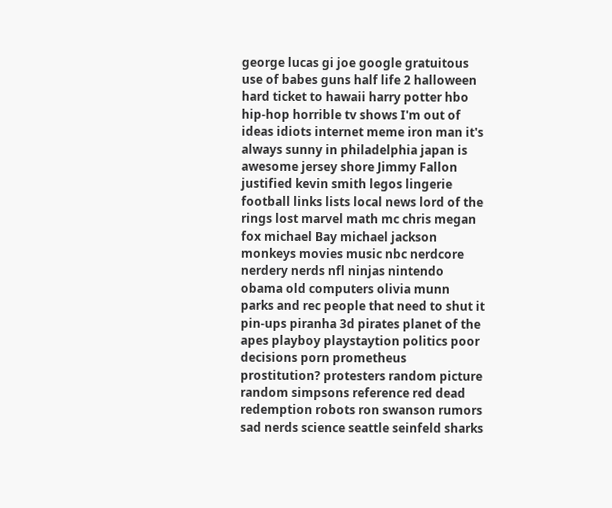george lucas gi joe google gratuitous use of babes guns half life 2 halloween hard ticket to hawaii harry potter hbo hip-hop horrible tv shows I'm out of ideas idiots internet meme iron man it's always sunny in philadelphia japan is awesome jersey shore Jimmy Fallon justified kevin smith legos lingerie football links lists local news lord of the rings lost marvel math mc chris megan fox michael Bay michael jackson monkeys movies music nbc nerdcore nerdery nerds nfl ninjas nintendo obama old computers olivia munn parks and rec people that need to shut it pin-ups piranha 3d pirates planet of the apes playboy playstaytion politics poor decisions porn prometheus prostitution? protesters random picture random simpsons reference red dead redemption robots ron swanson rumors sad nerds science seattle seinfeld sharks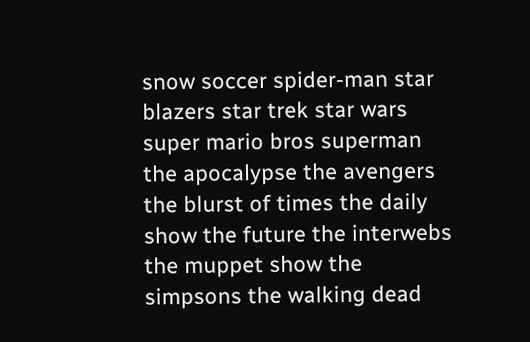snow soccer spider-man star blazers star trek star wars super mario bros superman the apocalypse the avengers the blurst of times the daily show the future the interwebs the muppet show the simpsons the walking dead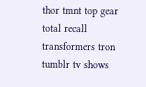thor tmnt top gear total recall transformers tron tumblr tv shows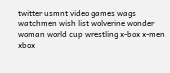twitter usmnt video games wags watchmen wish list wolverine wonder woman world cup wrestling x-box x-men xbox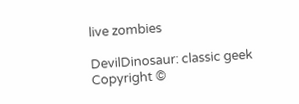live zombies

DevilDinosaur: classic geek Copyright ©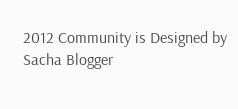2012 Community is Designed by Sacha Blogger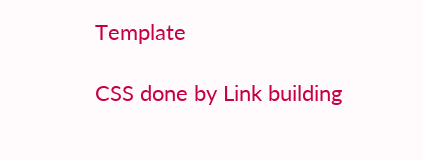Template

CSS done by Link building